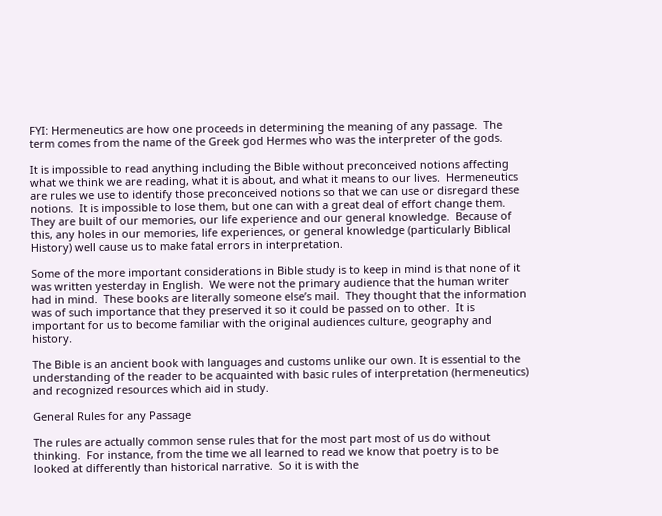FYI: Hermeneutics are how one proceeds in determining the meaning of any passage.  The term comes from the name of the Greek god Hermes who was the interpreter of the gods.

It is impossible to read anything including the Bible without preconceived notions affecting what we think we are reading, what it is about, and what it means to our lives.  Hermeneutics are rules we use to identify those preconceived notions so that we can use or disregard these notions.  It is impossible to lose them, but one can with a great deal of effort change them.  They are built of our memories, our life experience and our general knowledge.  Because of this, any holes in our memories, life experiences, or general knowledge (particularly Biblical History) well cause us to make fatal errors in interpretation.

Some of the more important considerations in Bible study is to keep in mind is that none of it was written yesterday in English.  We were not the primary audience that the human writer had in mind.  These books are literally someone else’s mail.  They thought that the information was of such importance that they preserved it so it could be passed on to other.  It is important for us to become familiar with the original audiences culture, geography and history.

The Bible is an ancient book with languages and customs unlike our own. It is essential to the understanding of the reader to be acquainted with basic rules of interpretation (hermeneutics) and recognized resources which aid in study.

General Rules for any Passage

The rules are actually common sense rules that for the most part most of us do without thinking.  For instance, from the time we all learned to read we know that poetry is to be looked at differently than historical narrative.  So it is with the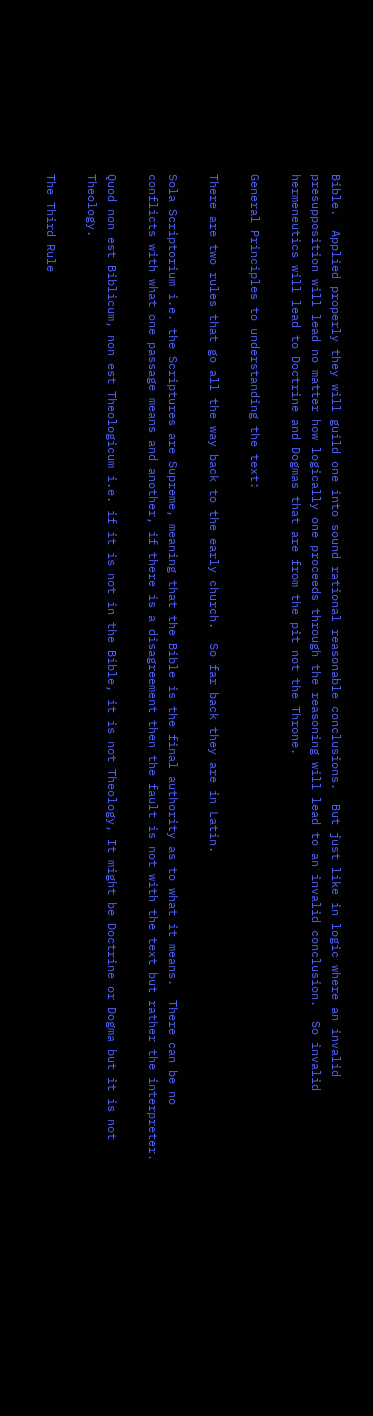Bible.  Applied properly they will guild one into sound rational reasonable conclusions.  But just like in logic where an invalid presupposition will lead no matter how logically one proceeds through the reasoning will lead to an invalid conclusion.  So invalid hermeneutics will lead to Doctrine and Dogmas that are from the pit not the Throne.

General Principles to understanding the text:

There are two rules that go all the way back to the early church.  So far back they are in Latin.

Sola Scriptorium i.e. the Scriptures are Supreme, meaning that the Bible is the final authority as to what it means.  There can be no conflicts with what one passage means and another, if there is a disagreement then the fault is not with the text but rather the interpreter.

Quod non est Biblicum, non est Theologicum i.e. if it is not in the Bible, it is not Theology, It might be Doctrine or Dogma but it is not Theology.

The Third Rule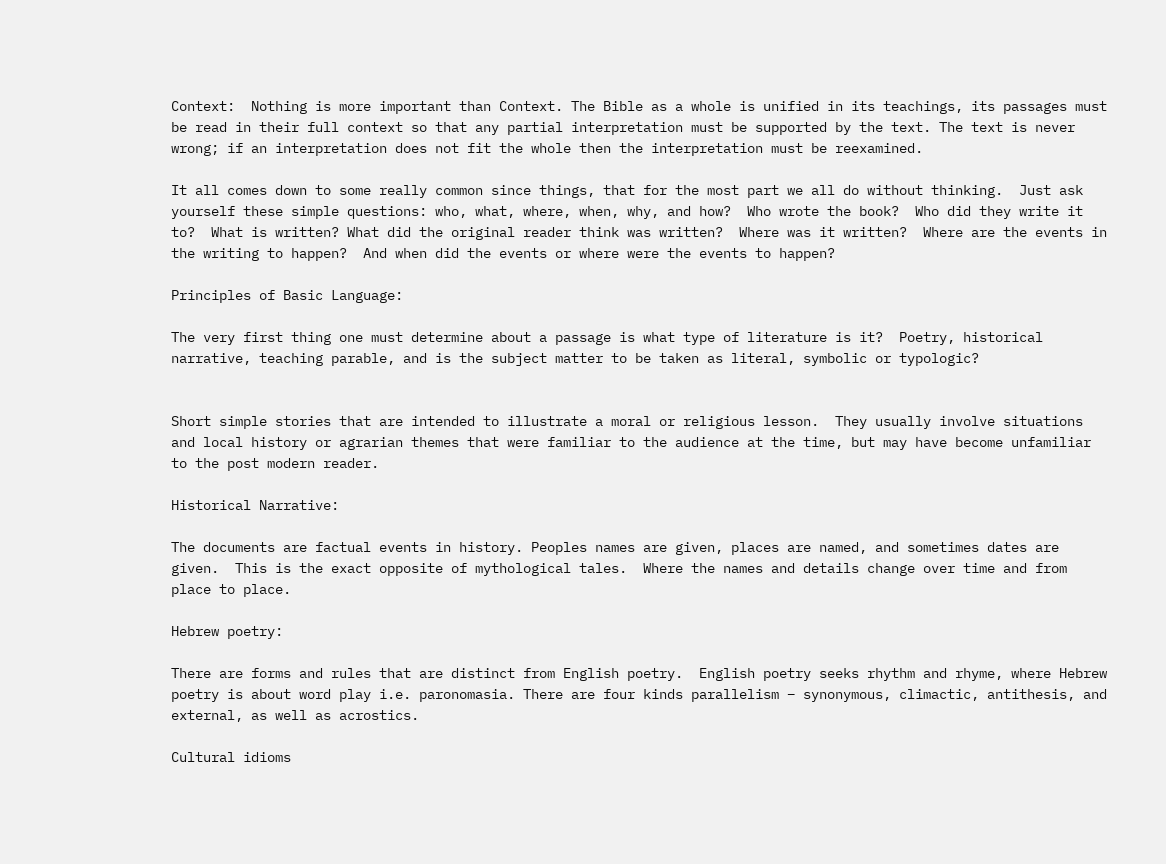Context:  Nothing is more important than Context. The Bible as a whole is unified in its teachings, its passages must be read in their full context so that any partial interpretation must be supported by the text. The text is never wrong; if an interpretation does not fit the whole then the interpretation must be reexamined.

It all comes down to some really common since things, that for the most part we all do without thinking.  Just ask yourself these simple questions: who, what, where, when, why, and how?  Who wrote the book?  Who did they write it to?  What is written? What did the original reader think was written?  Where was it written?  Where are the events in the writing to happen?  And when did the events or where were the events to happen?

Principles of Basic Language:

The very first thing one must determine about a passage is what type of literature is it?  Poetry, historical narrative, teaching parable, and is the subject matter to be taken as literal, symbolic or typologic?


Short simple stories that are intended to illustrate a moral or religious lesson.  They usually involve situations and local history or agrarian themes that were familiar to the audience at the time, but may have become unfamiliar to the post modern reader.

Historical Narrative:

The documents are factual events in history. Peoples names are given, places are named, and sometimes dates are given.  This is the exact opposite of mythological tales.  Where the names and details change over time and from place to place.

Hebrew poetry:

There are forms and rules that are distinct from English poetry.  English poetry seeks rhythm and rhyme, where Hebrew poetry is about word play i.e. paronomasia. There are four kinds parallelism – synonymous, climactic, antithesis, and external, as well as acrostics.

Cultural idioms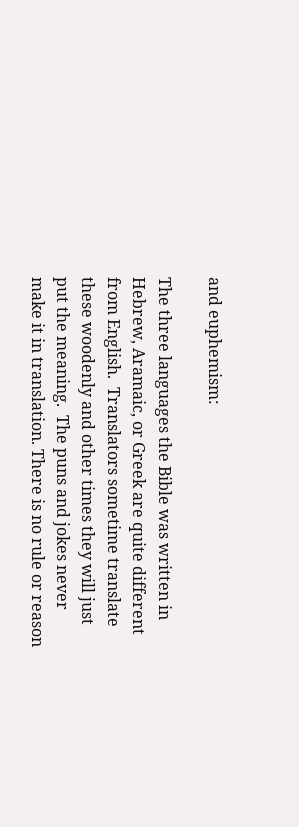and euphemism:

The three languages the Bible was written in Hebrew, Aramaic, or Greek are quite different from English.  Translators sometime translate these woodenly and other times they will just put the meaning.  The puns and jokes never make it in translation. There is no rule or reason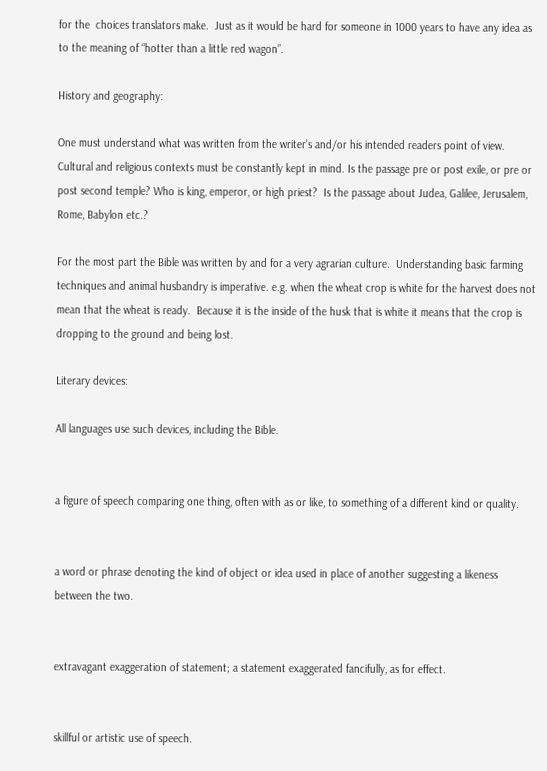for the  choices translators make.  Just as it would be hard for someone in 1000 years to have any idea as to the meaning of “hotter than a little red wagon”.

History and geography:

One must understand what was written from the writer’s and/or his intended readers point of view.  Cultural and religious contexts must be constantly kept in mind. Is the passage pre or post exile, or pre or post second temple? Who is king, emperor, or high priest?  Is the passage about Judea, Galilee, Jerusalem, Rome, Babylon etc.?

For the most part the Bible was written by and for a very agrarian culture.  Understanding basic farming techniques and animal husbandry is imperative. e.g. when the wheat crop is white for the harvest does not mean that the wheat is ready.  Because it is the inside of the husk that is white it means that the crop is dropping to the ground and being lost.

Literary devices:

All languages use such devices, including the Bible.


a figure of speech comparing one thing, often with as or like, to something of a different kind or quality.


a word or phrase denoting the kind of object or idea used in place of another suggesting a likeness between the two.


extravagant exaggeration of statement; a statement exaggerated fancifully, as for effect.


skillful or artistic use of speech.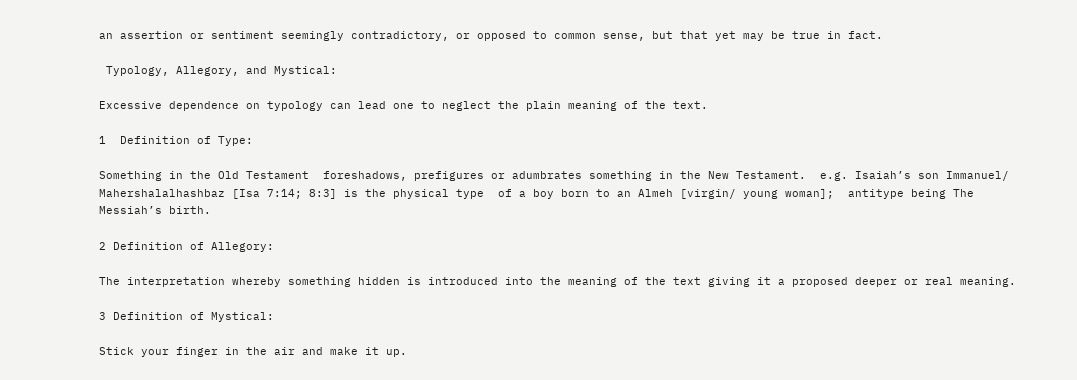an assertion or sentiment seemingly contradictory, or opposed to common sense, but that yet may be true in fact.

 Typology, Allegory, and Mystical:

Excessive dependence on typology can lead one to neglect the plain meaning of the text.

1  Definition of Type:

Something in the Old Testament  foreshadows, prefigures or adumbrates something in the New Testament.  e.g. Isaiah’s son Immanuel/ Mahershalalhashbaz [Isa 7:14; 8:3] is the physical type  of a boy born to an Almeh [virgin/ young woman];  antitype being The Messiah’s birth.

2 Definition of Allegory:

The interpretation whereby something hidden is introduced into the meaning of the text giving it a proposed deeper or real meaning.

3 Definition of Mystical:

Stick your finger in the air and make it up.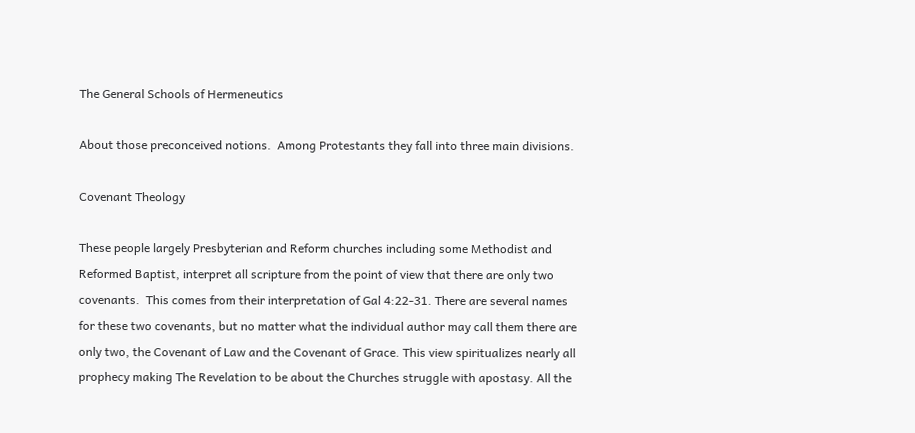The General Schools of Hermeneutics

About those preconceived notions.  Among Protestants they fall into three main divisions.

Covenant Theology

These people largely Presbyterian and Reform churches including some Methodist and Reformed Baptist, interpret all scripture from the point of view that there are only two covenants.  This comes from their interpretation of Gal 4:22-31. There are several names for these two covenants, but no matter what the individual author may call them there are only two, the Covenant of Law and the Covenant of Grace. This view spiritualizes nearly all prophecy making The Revelation to be about the Churches struggle with apostasy. All the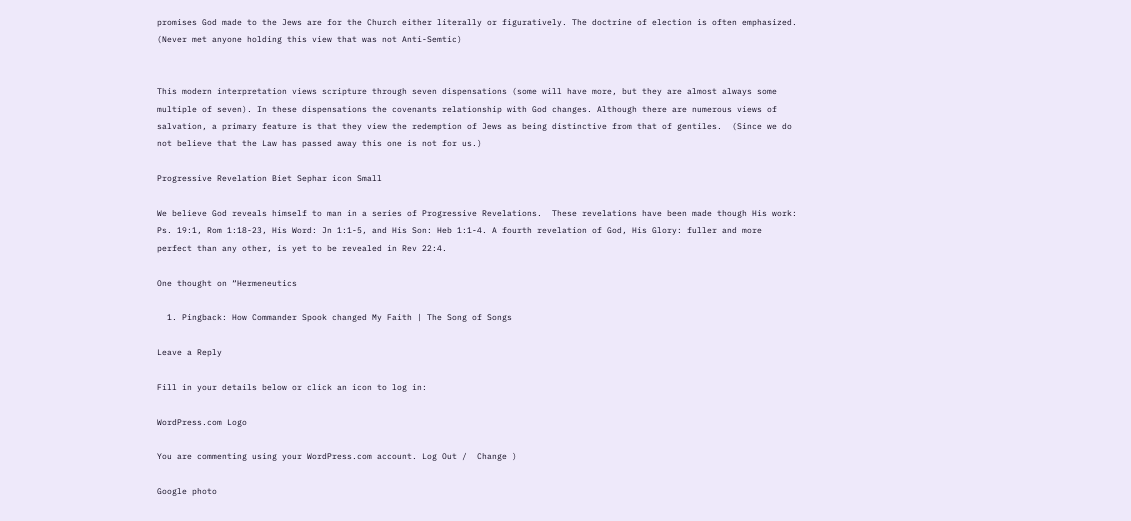promises God made to the Jews are for the Church either literally or figuratively. The doctrine of election is often emphasized. (Never met anyone holding this view that was not Anti-Semtic)


This modern interpretation views scripture through seven dispensations (some will have more, but they are almost always some multiple of seven). In these dispensations the covenants relationship with God changes. Although there are numerous views of salvation, a primary feature is that they view the redemption of Jews as being distinctive from that of gentiles.  (Since we do not believe that the Law has passed away this one is not for us.)

Progressive Revelation Biet Sephar icon Small

We believe God reveals himself to man in a series of Progressive Revelations.  These revelations have been made though His work: Ps. 19:1, Rom 1:18-23, His Word: Jn 1:1-5, and His Son: Heb 1:1-4. A fourth revelation of God, His Glory: fuller and more perfect than any other, is yet to be revealed in Rev 22:4.

One thought on “Hermeneutics

  1. Pingback: How Commander Spook changed My Faith | The Song of Songs

Leave a Reply

Fill in your details below or click an icon to log in:

WordPress.com Logo

You are commenting using your WordPress.com account. Log Out /  Change )

Google photo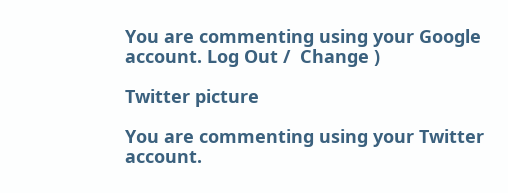You are commenting using your Google account. Log Out /  Change )

Twitter picture

You are commenting using your Twitter account.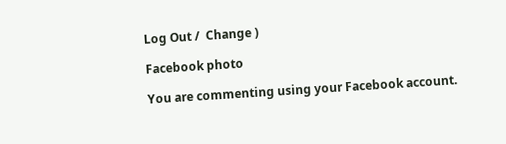Log Out /  Change )

Facebook photo

You are commenting using your Facebook account.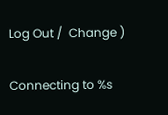Log Out /  Change )

Connecting to %s